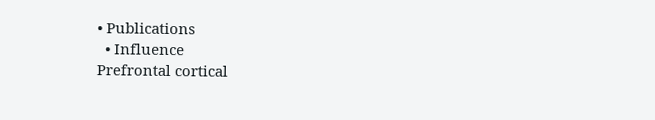• Publications
  • Influence
Prefrontal cortical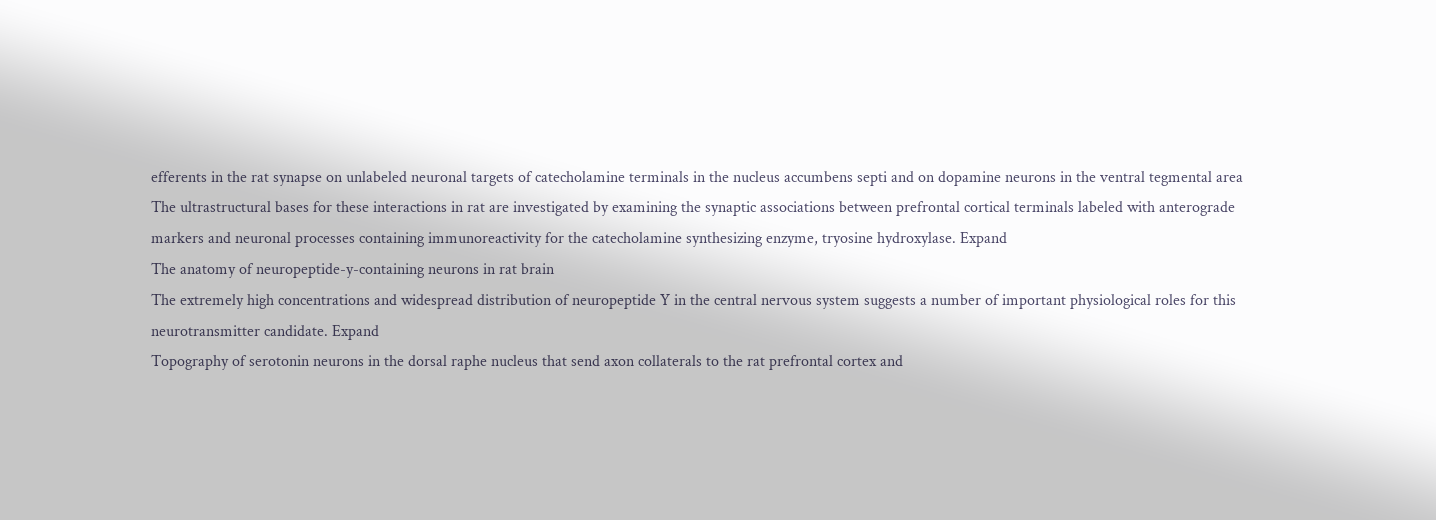efferents in the rat synapse on unlabeled neuronal targets of catecholamine terminals in the nucleus accumbens septi and on dopamine neurons in the ventral tegmental area
The ultrastructural bases for these interactions in rat are investigated by examining the synaptic associations between prefrontal cortical terminals labeled with anterograde markers and neuronal processes containing immunoreactivity for the catecholamine synthesizing enzyme, tryosine hydroxylase. Expand
The anatomy of neuropeptide-y-containing neurons in rat brain
The extremely high concentrations and widespread distribution of neuropeptide Y in the central nervous system suggests a number of important physiological roles for this neurotransmitter candidate. Expand
Topography of serotonin neurons in the dorsal raphe nucleus that send axon collaterals to the rat prefrontal cortex and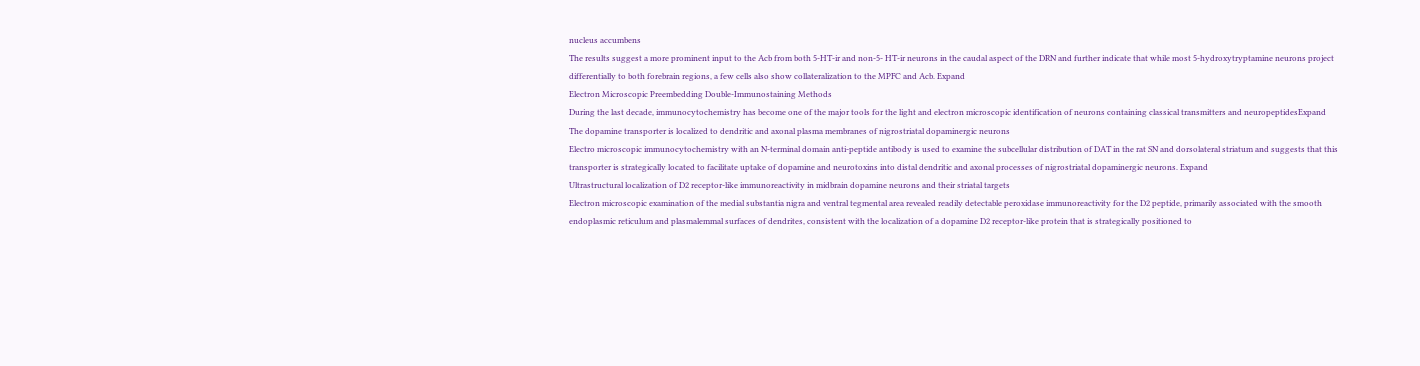nucleus accumbens
The results suggest a more prominent input to the Acb from both 5-HT-ir and non-5- HT-ir neurons in the caudal aspect of the DRN and further indicate that while most 5-hydroxytryptamine neurons project differentially to both forebrain regions, a few cells also show collateralization to the MPFC and Acb. Expand
Electron Microscopic Preembedding Double-Immunostaining Methods
During the last decade, immunocytochemistry has become one of the major tools for the light and electron microscopic identification of neurons containing classical transmitters and neuropeptidesExpand
The dopamine transporter is localized to dendritic and axonal plasma membranes of nigrostriatal dopaminergic neurons
Electro microscopic immunocytochemistry with an N-terminal domain anti-peptide antibody is used to examine the subcellular distribution of DAT in the rat SN and dorsolateral striatum and suggests that this transporter is strategically located to facilitate uptake of dopamine and neurotoxins into distal dendritic and axonal processes of nigrostriatal dopaminergic neurons. Expand
Ultrastructural localization of D2 receptor-like immunoreactivity in midbrain dopamine neurons and their striatal targets
Electron microscopic examination of the medial substantia nigra and ventral tegmental area revealed readily detectable peroxidase immunoreactivity for the D2 peptide, primarily associated with the smooth endoplasmic reticulum and plasmalemmal surfaces of dendrites, consistent with the localization of a dopamine D2 receptor-like protein that is strategically positioned to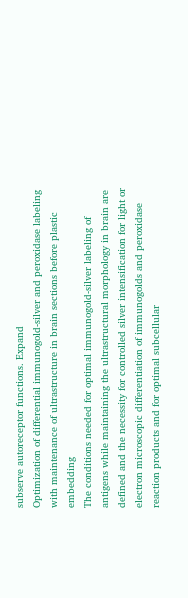subserve autoreceptor functions. Expand
Optimization of differential immunogold-silver and peroxidase labeling with maintenance of ultrastructure in brain sections before plastic embedding
The conditions needed for optimal immunogold-silver labeling of antigens while maintaining the ultrastructural morphology in brain are defined and the necessity for controlled silver intensification for light or electron microscopic differentiation of immunogolds and peroxidase reaction products and for optimal subcellular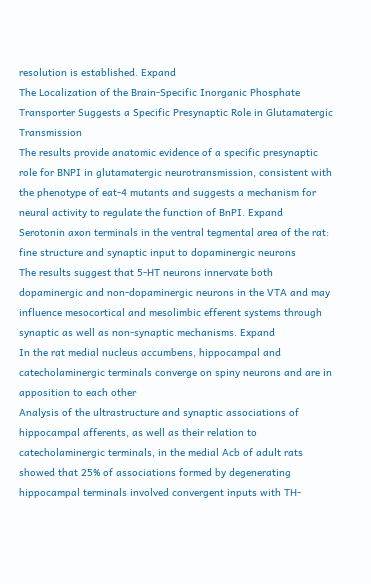resolution is established. Expand
The Localization of the Brain-Specific Inorganic Phosphate Transporter Suggests a Specific Presynaptic Role in Glutamatergic Transmission
The results provide anatomic evidence of a specific presynaptic role for BNPI in glutamatergic neurotransmission, consistent with the phenotype of eat-4 mutants and suggests a mechanism for neural activity to regulate the function of BnPI. Expand
Serotonin axon terminals in the ventral tegmental area of the rat: fine structure and synaptic input to dopaminergic neurons
The results suggest that 5-HT neurons innervate both dopaminergic and non-dopaminergic neurons in the VTA and may influence mesocortical and mesolimbic efferent systems through synaptic as well as non-synaptic mechanisms. Expand
In the rat medial nucleus accumbens, hippocampal and catecholaminergic terminals converge on spiny neurons and are in apposition to each other
Analysis of the ultrastructure and synaptic associations of hippocampal afferents, as well as their relation to catecholaminergic terminals, in the medial Acb of adult rats showed that 25% of associations formed by degenerating hippocampal terminals involved convergent inputs with TH-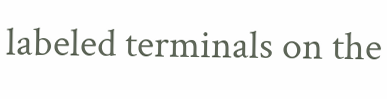labeled terminals on the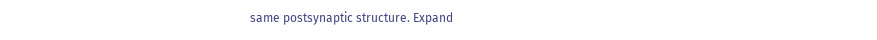same postsynaptic structure. Expand